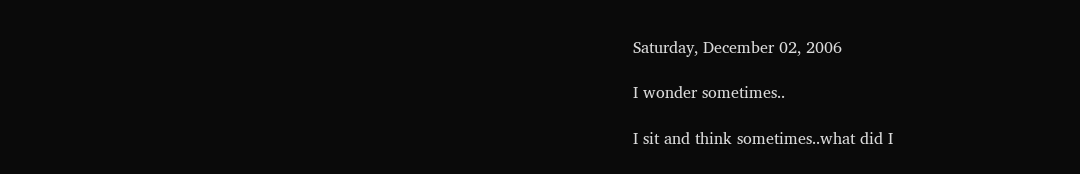Saturday, December 02, 2006

I wonder sometimes..

I sit and think sometimes..what did I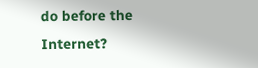do before the Internet?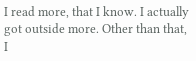I read more, that I know. I actually got outside more. Other than that, I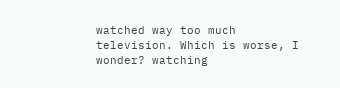watched way too much television. Which is worse, I wonder? watching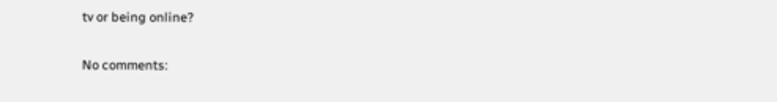tv or being online?

No comments: